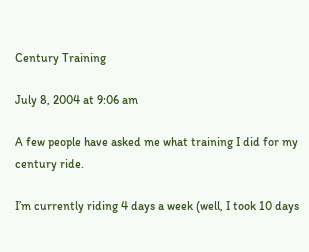Century Training

July 8, 2004 at 9:06 am

A few people have asked me what training I did for my century ride.

I’m currently riding 4 days a week (well, I took 10 days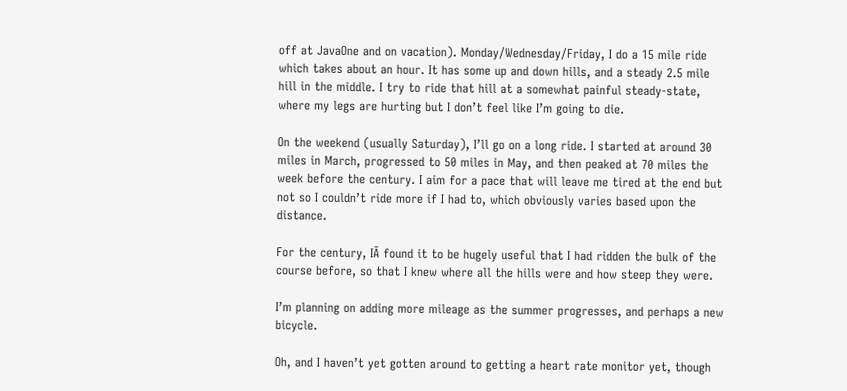off at JavaOne and on vacation). Monday/Wednesday/Friday, I do a 15 mile ride which takes about an hour. It has some up and down hills, and a steady 2.5 mile hill in the middle. I try to ride that hill at a somewhat painful steady-state, where my legs are hurting but I don’t feel like I’m going to die.

On the weekend (usually Saturday), I’ll go on a long ride. I started at around 30 miles in March, progressed to 50 miles in May, and then peaked at 70 miles the week before the century. I aim for a pace that will leave me tired at the end but not so I couldn’t ride more if I had to, which obviously varies based upon the distance.

For the century, IĀ found it to be hugely useful that I had ridden the bulk of the course before, so that I knew where all the hills were and how steep they were.

I’m planning on adding more mileage as the summer progresses, and perhaps a new bicycle.

Oh, and I haven’t yet gotten around to getting a heart rate monitor yet, though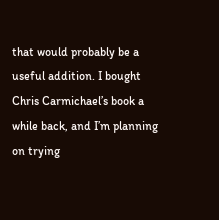that would probably be a useful addition. I bought Chris Carmichael’s book a while back, and I’m planning on trying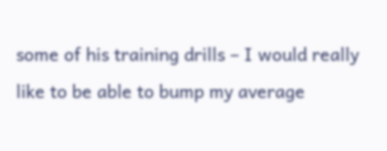some of his training drills – I would really like to be able to bump my average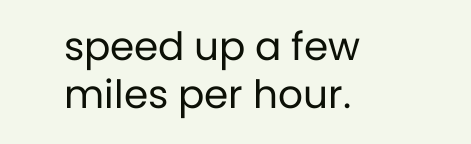speed up a few miles per hour.